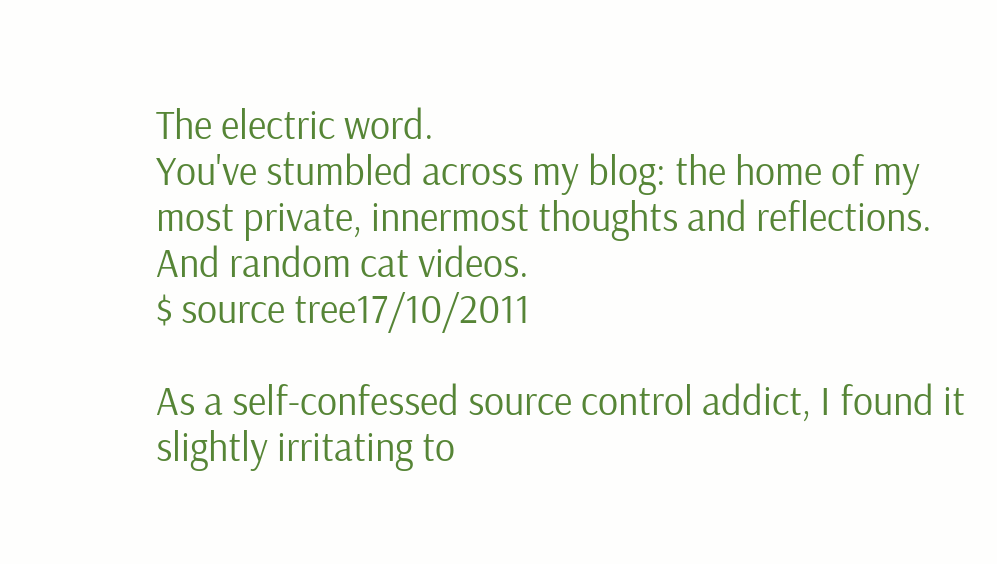The electric word.
You've stumbled across my blog: the home of my most private, innermost thoughts and reflections. And random cat videos.
$ source tree17/10/2011

As a self-confessed source control addict, I found it slightly irritating to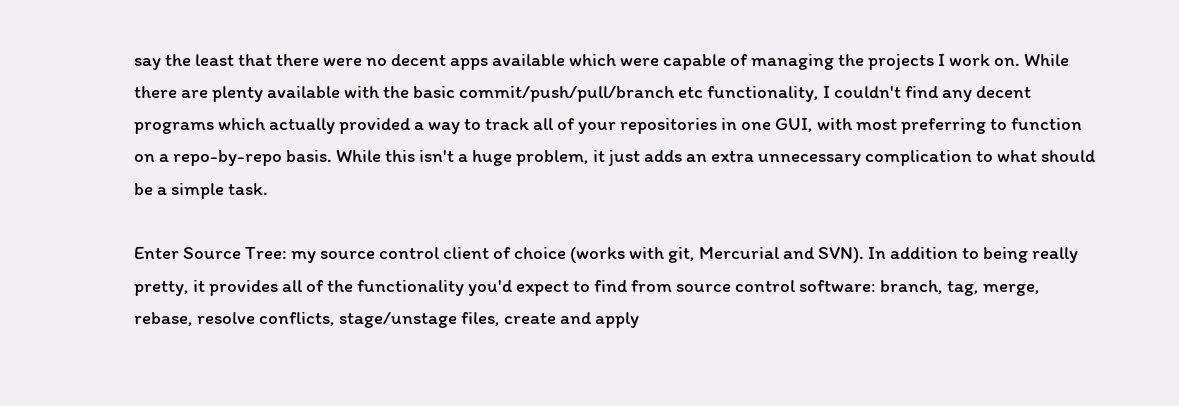say the least that there were no decent apps available which were capable of managing the projects I work on. While there are plenty available with the basic commit/push/pull/branch etc functionality, I couldn't find any decent programs which actually provided a way to track all of your repositories in one GUI, with most preferring to function on a repo-by-repo basis. While this isn't a huge problem, it just adds an extra unnecessary complication to what should be a simple task.

Enter Source Tree: my source control client of choice (works with git, Mercurial and SVN). In addition to being really pretty, it provides all of the functionality you'd expect to find from source control software: branch, tag, merge, rebase, resolve conflicts, stage/unstage files, create and apply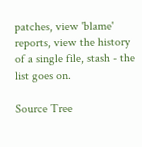patches, view 'blame' reports, view the history of a single file, stash - the list goes on.

Source Tree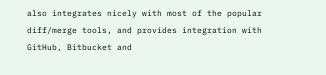also integrates nicely with most of the popular diff/merge tools, and provides integration with GitHub, Bitbucket and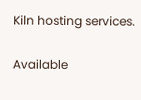Kiln hosting services.

Available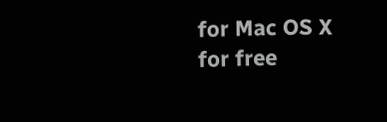for Mac OS X for free